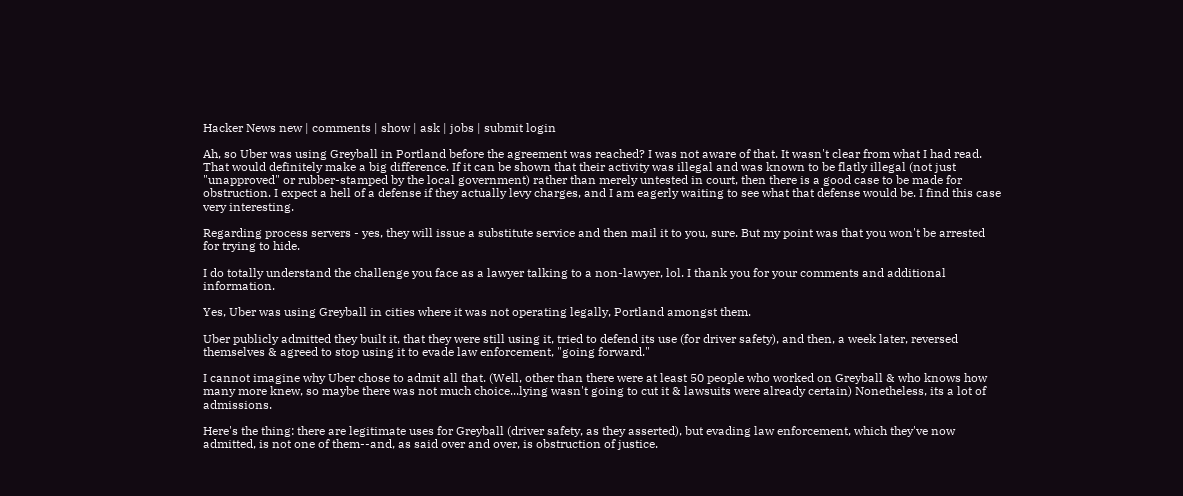Hacker News new | comments | show | ask | jobs | submit login

Ah, so Uber was using Greyball in Portland before the agreement was reached? I was not aware of that. It wasn't clear from what I had read. That would definitely make a big difference. If it can be shown that their activity was illegal and was known to be flatly illegal (not just "unapproved" or rubber-stamped by the local government) rather than merely untested in court, then there is a good case to be made for obstruction. I expect a hell of a defense if they actually levy charges, and I am eagerly waiting to see what that defense would be. I find this case very interesting.

Regarding process servers - yes, they will issue a substitute service and then mail it to you, sure. But my point was that you won't be arrested for trying to hide.

I do totally understand the challenge you face as a lawyer talking to a non-lawyer, lol. I thank you for your comments and additional information.

Yes, Uber was using Greyball in cities where it was not operating legally, Portland amongst them.

Uber publicly admitted they built it, that they were still using it, tried to defend its use (for driver safety), and then, a week later, reversed themselves & agreed to stop using it to evade law enforcement, "going forward."

I cannot imagine why Uber chose to admit all that. (Well, other than there were at least 50 people who worked on Greyball & who knows how many more knew, so maybe there was not much choice...lying wasn't going to cut it & lawsuits were already certain) Nonetheless, its a lot of admissions.

Here's the thing: there are legitimate uses for Greyball (driver safety, as they asserted), but evading law enforcement, which they've now admitted, is not one of them--and, as said over and over, is obstruction of justice.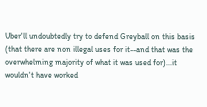Uber'll undoubtedly try to defend Greyball on this basis (that there are non illegal uses for it--and that was the overwhelming majority of what it was used for)...it wouldn't have worked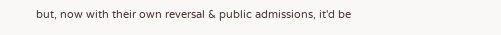but, now with their own reversal & public admissions, it'd be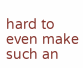hard to even make such an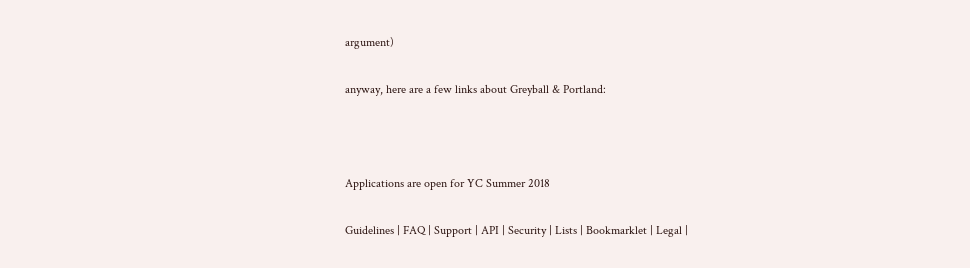argument)

anyway, here are a few links about Greyball & Portland:



Applications are open for YC Summer 2018

Guidelines | FAQ | Support | API | Security | Lists | Bookmarklet | Legal |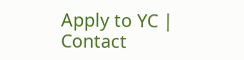Apply to YC | Contact